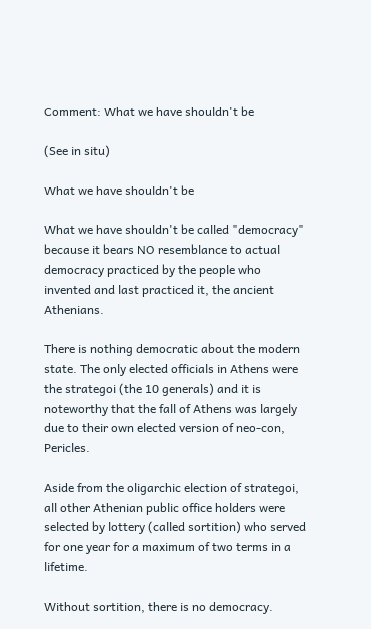Comment: What we have shouldn't be

(See in situ)

What we have shouldn't be

What we have shouldn't be called "democracy" because it bears NO resemblance to actual democracy practiced by the people who invented and last practiced it, the ancient Athenians.

There is nothing democratic about the modern state. The only elected officials in Athens were the strategoi (the 10 generals) and it is noteworthy that the fall of Athens was largely due to their own elected version of neo-con, Pericles.

Aside from the oligarchic election of strategoi, all other Athenian public office holders were selected by lottery (called sortition) who served for one year for a maximum of two terms in a lifetime.

Without sortition, there is no democracy.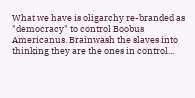What we have is oligarchy re-branded as "democracy" to control Boobus Americanus. Brainwash the slaves into thinking they are the ones in control...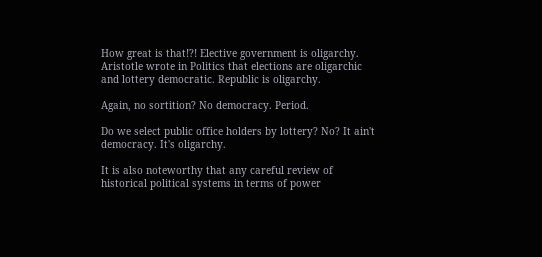How great is that!?! Elective government is oligarchy. Aristotle wrote in Politics that elections are oligarchic and lottery democratic. Republic is oligarchy.

Again, no sortition? No democracy. Period.

Do we select public office holders by lottery? No? It ain't democracy. It's oligarchy.

It is also noteworthy that any careful review of historical political systems in terms of power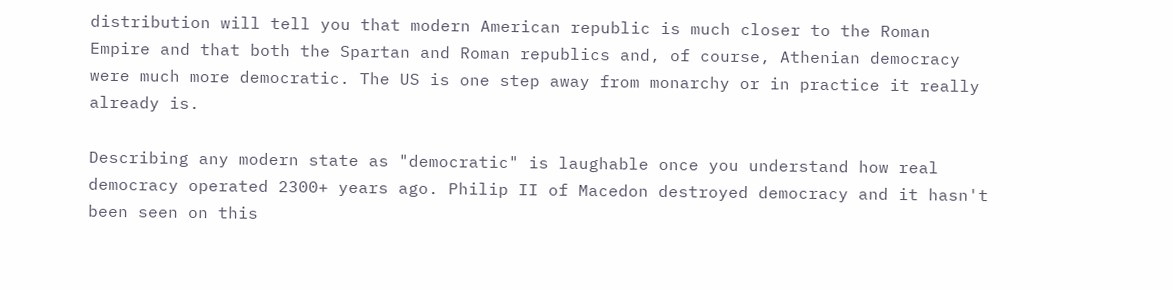distribution will tell you that modern American republic is much closer to the Roman Empire and that both the Spartan and Roman republics and, of course, Athenian democracy were much more democratic. The US is one step away from monarchy or in practice it really already is.

Describing any modern state as "democratic" is laughable once you understand how real democracy operated 2300+ years ago. Philip II of Macedon destroyed democracy and it hasn't been seen on this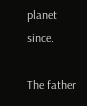planet since.

The father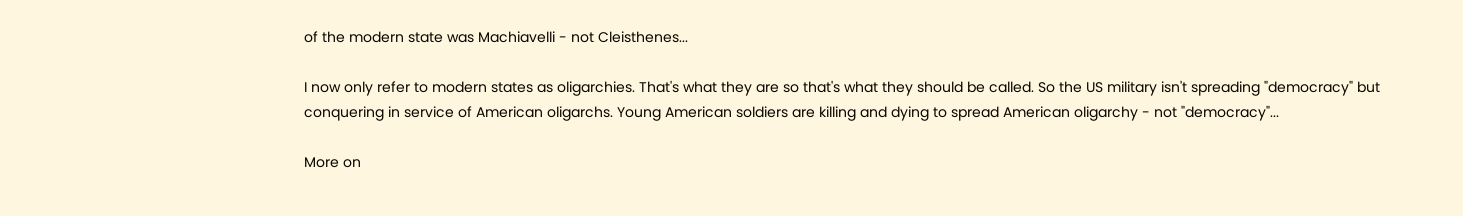of the modern state was Machiavelli - not Cleisthenes...

I now only refer to modern states as oligarchies. That's what they are so that's what they should be called. So the US military isn't spreading "democracy" but conquering in service of American oligarchs. Young American soldiers are killing and dying to spread American oligarchy - not "democracy"...

More on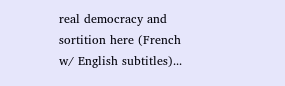real democracy and sortition here (French w/ English subtitles)...